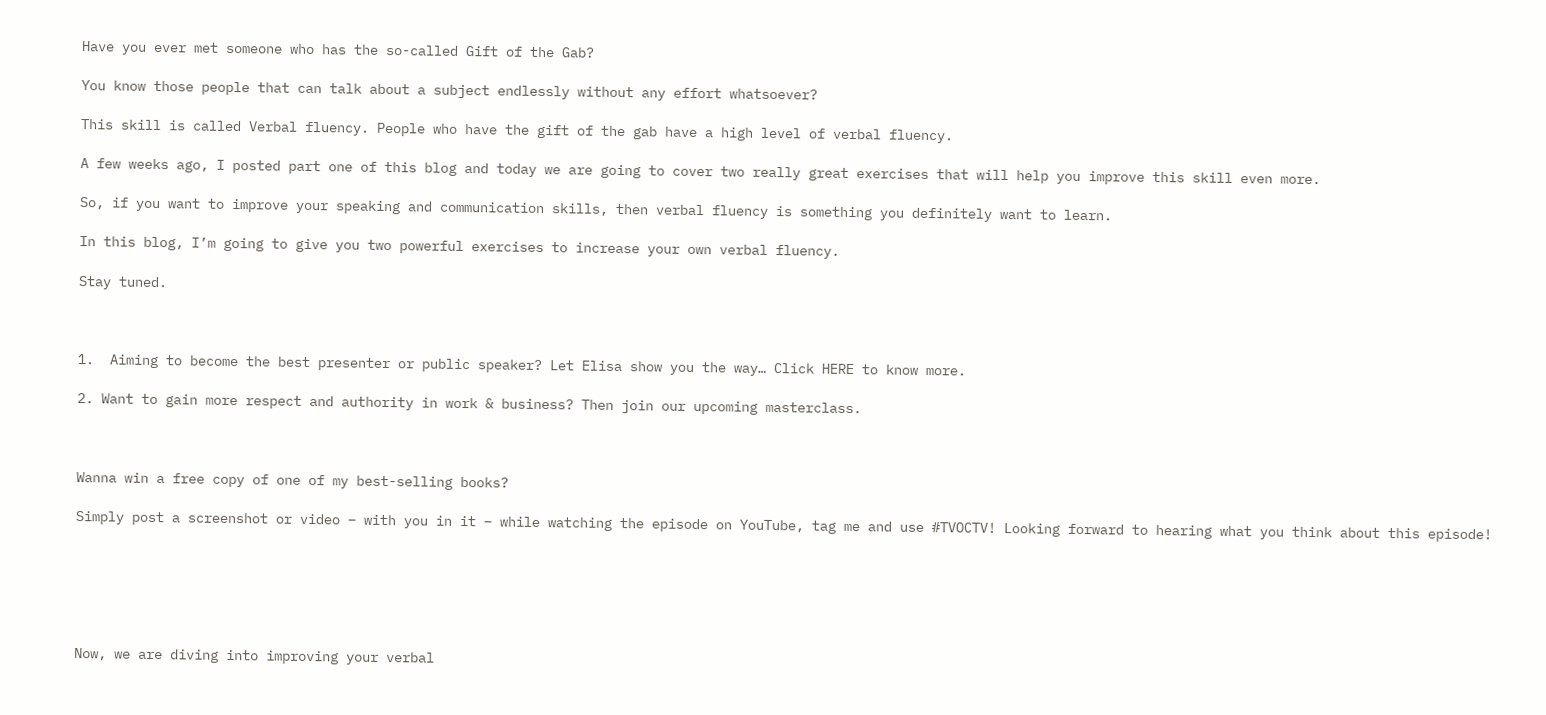Have you ever met someone who has the so-called Gift of the Gab?

You know those people that can talk about a subject endlessly without any effort whatsoever?

This skill is called Verbal fluency. People who have the gift of the gab have a high level of verbal fluency.

A few weeks ago, I posted part one of this blog and today we are going to cover two really great exercises that will help you improve this skill even more.

So, if you want to improve your speaking and communication skills, then verbal fluency is something you definitely want to learn.

In this blog, I’m going to give you two powerful exercises to increase your own verbal fluency.

Stay tuned.



1.  Aiming to become the best presenter or public speaker? Let Elisa show you the way… Click HERE to know more.

2. Want to gain more respect and authority in work & business? Then join our upcoming masterclass.



Wanna win a free copy of one of my best-selling books?

Simply post a screenshot or video – with you in it – while watching the episode on YouTube, tag me and use #TVOCTV! Looking forward to hearing what you think about this episode!






Now, we are diving into improving your verbal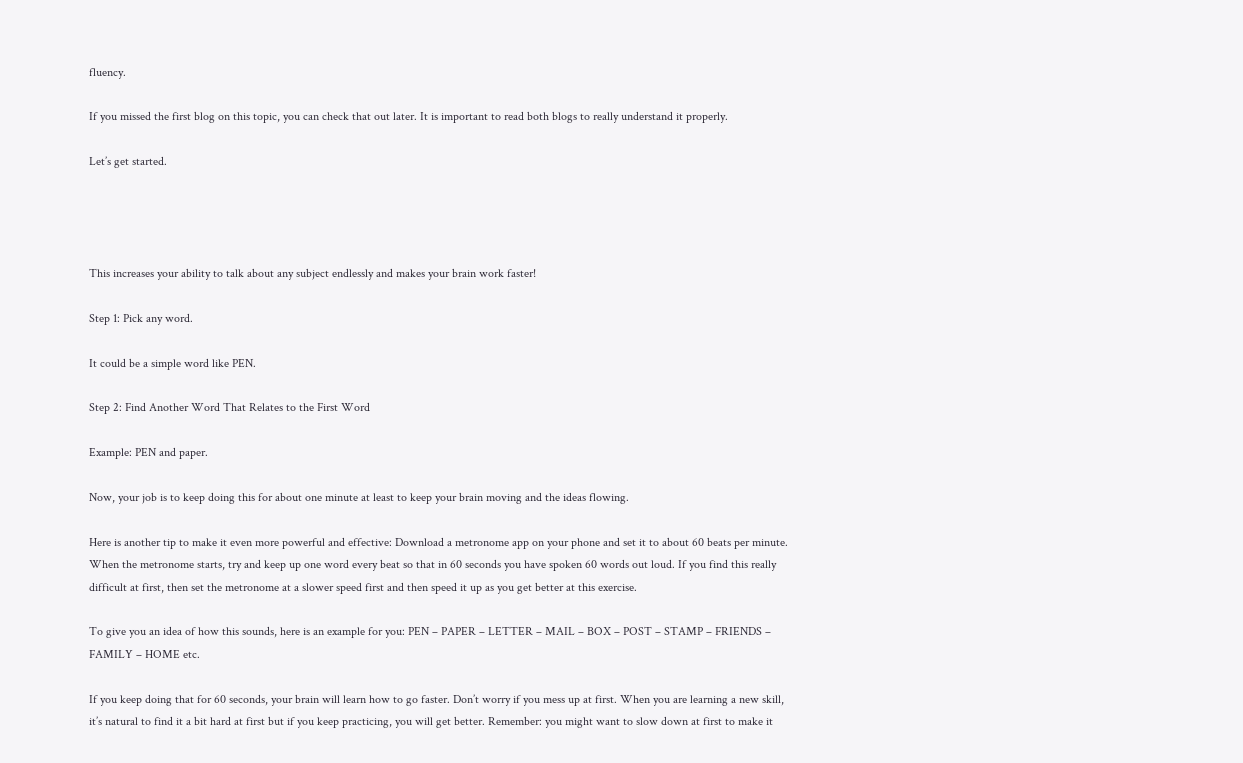fluency.

If you missed the first blog on this topic, you can check that out later. It is important to read both blogs to really understand it properly.

Let’s get started.




This increases your ability to talk about any subject endlessly and makes your brain work faster!

Step 1: Pick any word.

It could be a simple word like PEN.

Step 2: Find Another Word That Relates to the First Word

Example: PEN and paper.

Now, your job is to keep doing this for about one minute at least to keep your brain moving and the ideas flowing.

Here is another tip to make it even more powerful and effective: Download a metronome app on your phone and set it to about 60 beats per minute. When the metronome starts, try and keep up one word every beat so that in 60 seconds you have spoken 60 words out loud. If you find this really difficult at first, then set the metronome at a slower speed first and then speed it up as you get better at this exercise.

To give you an idea of how this sounds, here is an example for you: PEN – PAPER – LETTER – MAIL – BOX – POST – STAMP – FRIENDS – FAMILY – HOME etc.

If you keep doing that for 60 seconds, your brain will learn how to go faster. Don’t worry if you mess up at first. When you are learning a new skill, it’s natural to find it a bit hard at first but if you keep practicing, you will get better. Remember: you might want to slow down at first to make it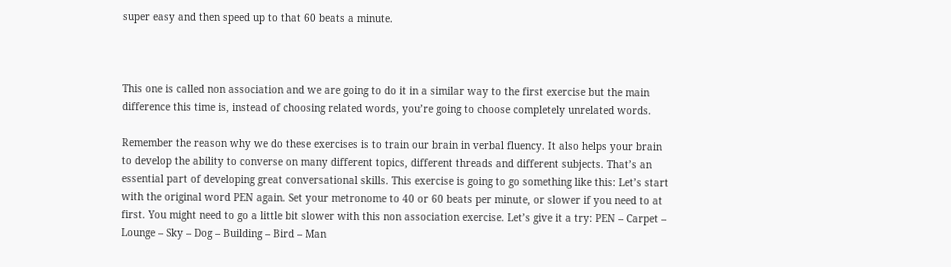super easy and then speed up to that 60 beats a minute.



This one is called non association and we are going to do it in a similar way to the first exercise but the main difference this time is, instead of choosing related words, you’re going to choose completely unrelated words.

Remember the reason why we do these exercises is to train our brain in verbal fluency. It also helps your brain to develop the ability to converse on many different topics, different threads and different subjects. That’s an essential part of developing great conversational skills. This exercise is going to go something like this: Let’s start with the original word PEN again. Set your metronome to 40 or 60 beats per minute, or slower if you need to at first. You might need to go a little bit slower with this non association exercise. Let’s give it a try: PEN – Carpet – Lounge – Sky – Dog – Building – Bird – Man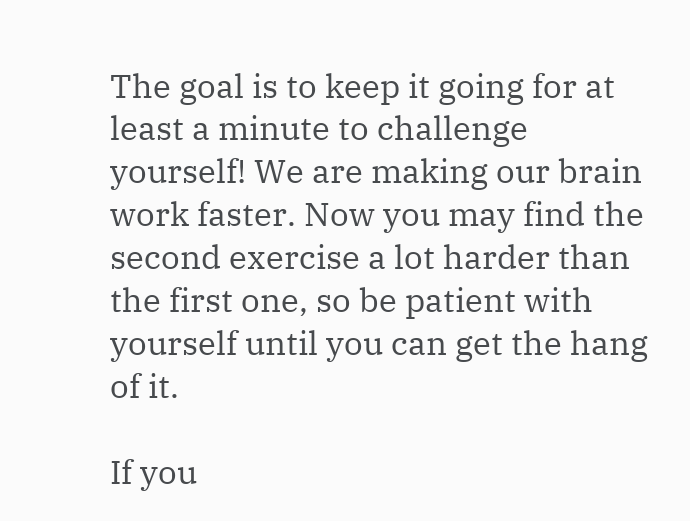The goal is to keep it going for at least a minute to challenge yourself! We are making our brain work faster. Now you may find the second exercise a lot harder than the first one, so be patient with yourself until you can get the hang of it.

If you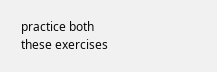practice both these exercises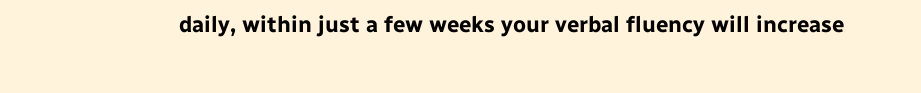daily, within just a few weeks your verbal fluency will increase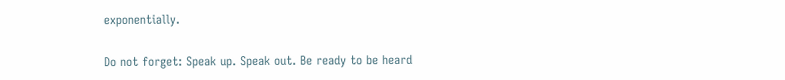exponentially.

Do not forget: Speak up. Speak out. Be ready to be heard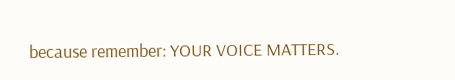because remember: YOUR VOICE MATTERS.